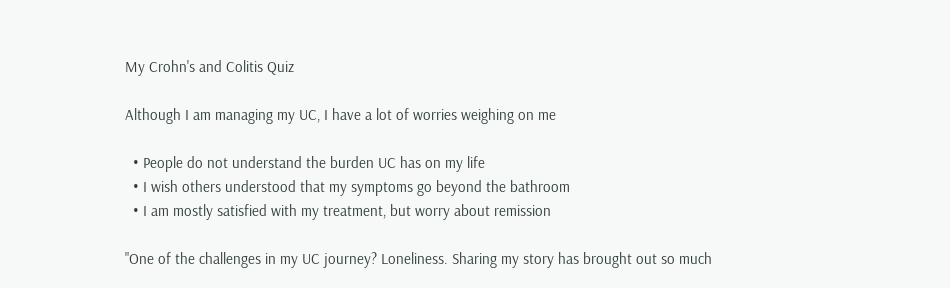My Crohn's and Colitis Quiz

Although I am managing my UC, I have a lot of worries weighing on me

  • People do not understand the burden UC has on my life
  • I wish others understood that my symptoms go beyond the bathroom
  • I am mostly satisfied with my treatment, but worry about remission

"One of the challenges in my UC journey? Loneliness. Sharing my story has brought out so much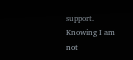support. Knowing I am not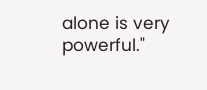alone is very powerful."